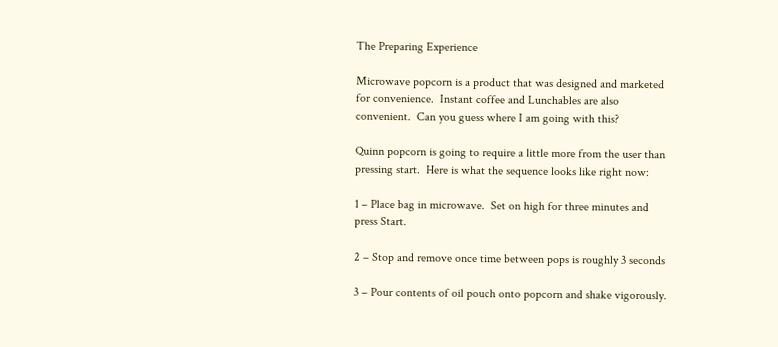The Preparing Experience

Microwave popcorn is a product that was designed and marketed for convenience.  Instant coffee and Lunchables are also convenient.  Can you guess where I am going with this?

Quinn popcorn is going to require a little more from the user than pressing start.  Here is what the sequence looks like right now:

1 – Place bag in microwave.  Set on high for three minutes and press Start.

2 – Stop and remove once time between pops is roughly 3 seconds

3 – Pour contents of oil pouch onto popcorn and shake vigorously.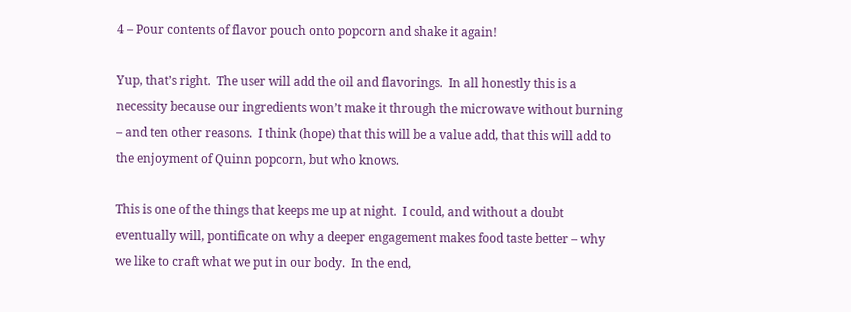4 – Pour contents of flavor pouch onto popcorn and shake it again!

Yup, that’s right.  The user will add the oil and flavorings.  In all honestly this is a necessity because our ingredients won’t make it through the microwave without burning – and ten other reasons.  I think (hope) that this will be a value add, that this will add to the enjoyment of Quinn popcorn, but who knows.

This is one of the things that keeps me up at night.  I could, and without a doubt eventually will, pontificate on why a deeper engagement makes food taste better – why we like to craft what we put in our body.  In the end,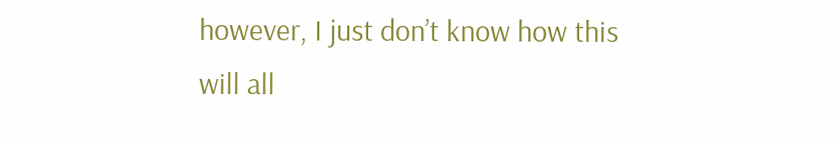however, I just don’t know how this will all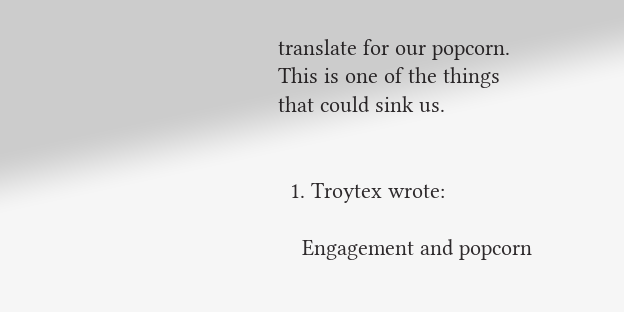translate for our popcorn.  This is one of the things that could sink us.


  1. Troytex wrote:

    Engagement and popcorn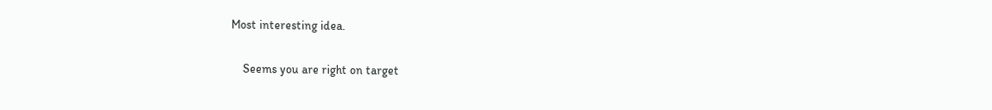Most interesting idea.

    Seems you are right on target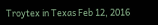Troytex in Texas Feb 12, 2016